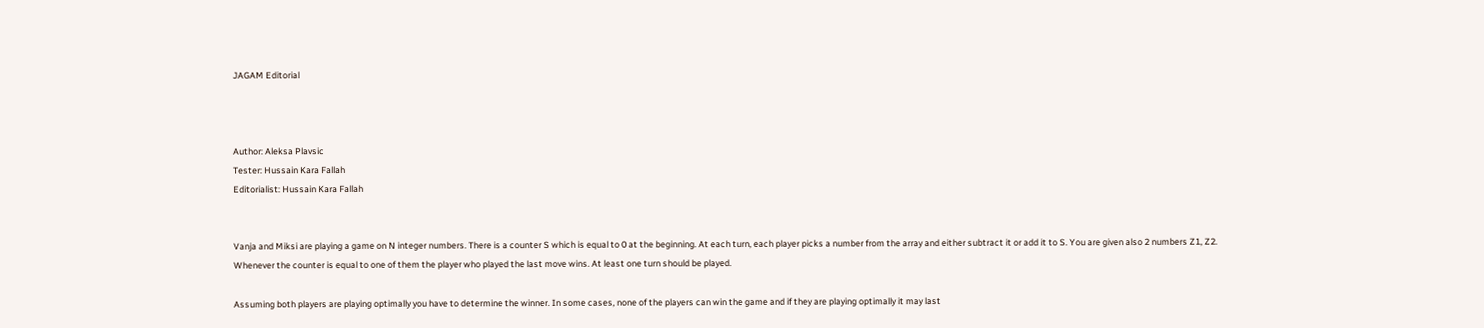JAGAM Editorial



Author: Aleksa Plavsic
Tester: Hussain Kara Fallah
Editorialist: Hussain Kara Fallah


Vanja and Miksi are playing a game on N integer numbers. There is a counter S which is equal to 0 at the beginning. At each turn, each player picks a number from the array and either subtract it or add it to S. You are given also 2 numbers Z1, Z2. Whenever the counter is equal to one of them the player who played the last move wins. At least one turn should be played.

Assuming both players are playing optimally you have to determine the winner. In some cases, none of the players can win the game and if they are playing optimally it may last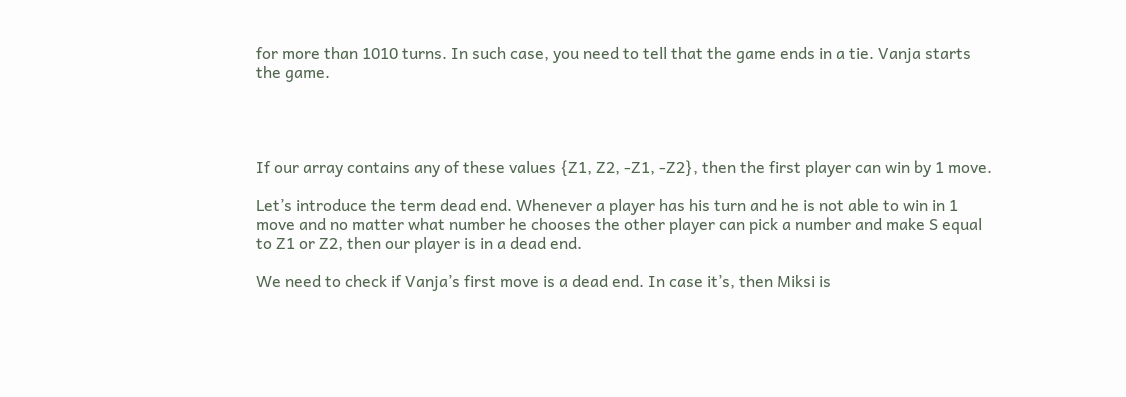for more than 1010 turns. In such case, you need to tell that the game ends in a tie. Vanja starts the game.




If our array contains any of these values {Z1, Z2, -Z1, -Z2}, then the first player can win by 1 move.

Let’s introduce the term dead end. Whenever a player has his turn and he is not able to win in 1 move and no matter what number he chooses the other player can pick a number and make S equal to Z1 or Z2, then our player is in a dead end.

We need to check if Vanja’s first move is a dead end. In case it’s, then Miksi is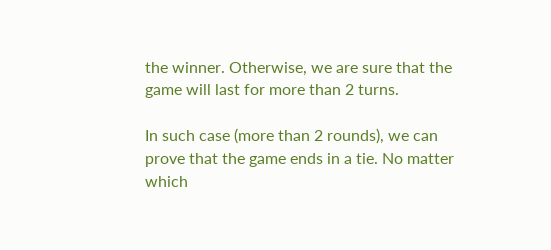the winner. Otherwise, we are sure that the game will last for more than 2 turns.

In such case (more than 2 rounds), we can prove that the game ends in a tie. No matter which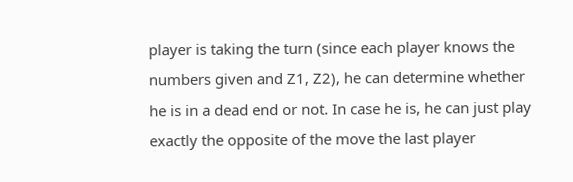player is taking the turn (since each player knows the numbers given and Z1, Z2), he can determine whether he is in a dead end or not. In case he is, he can just play exactly the opposite of the move the last player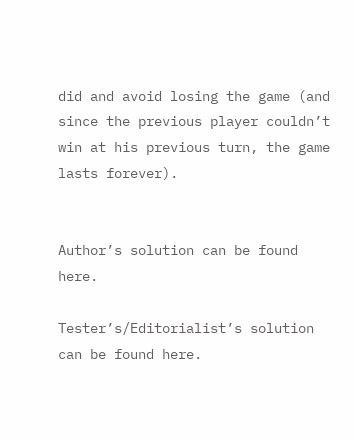did and avoid losing the game (and since the previous player couldn’t win at his previous turn, the game lasts forever).


Author’s solution can be found here.

Tester’s/Editorialist’s solution can be found here.